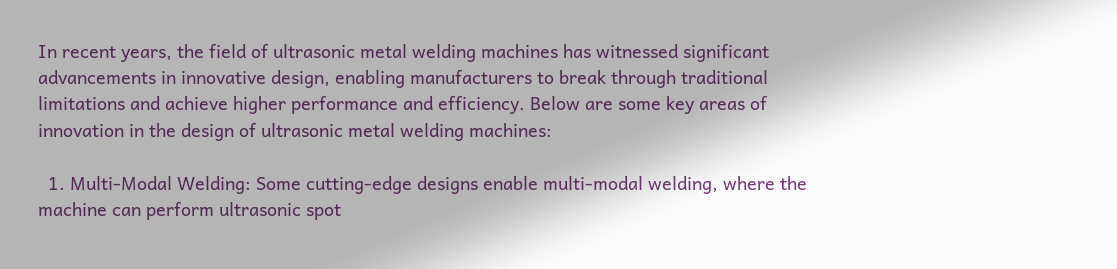In recent years, the field of ultrasonic metal welding machines has witnessed significant advancements in innovative design, enabling manufacturers to break through traditional limitations and achieve higher performance and efficiency. Below are some key areas of innovation in the design of ultrasonic metal welding machines:

  1. Multi-Modal Welding: Some cutting-edge designs enable multi-modal welding, where the machine can perform ultrasonic spot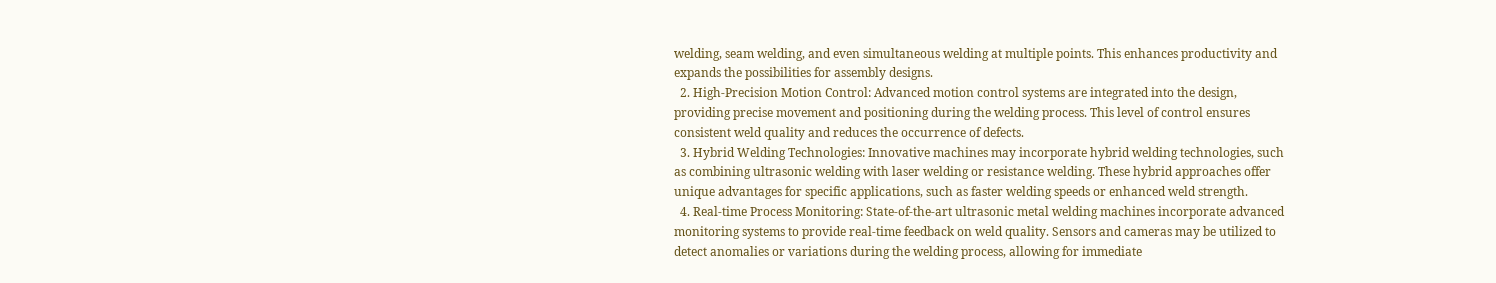welding, seam welding, and even simultaneous welding at multiple points. This enhances productivity and expands the possibilities for assembly designs.
  2. High-Precision Motion Control: Advanced motion control systems are integrated into the design, providing precise movement and positioning during the welding process. This level of control ensures consistent weld quality and reduces the occurrence of defects.
  3. Hybrid Welding Technologies: Innovative machines may incorporate hybrid welding technologies, such as combining ultrasonic welding with laser welding or resistance welding. These hybrid approaches offer unique advantages for specific applications, such as faster welding speeds or enhanced weld strength.
  4. Real-time Process Monitoring: State-of-the-art ultrasonic metal welding machines incorporate advanced monitoring systems to provide real-time feedback on weld quality. Sensors and cameras may be utilized to detect anomalies or variations during the welding process, allowing for immediate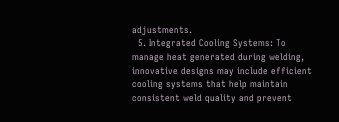adjustments.
  5. Integrated Cooling Systems: To manage heat generated during welding, innovative designs may include efficient cooling systems that help maintain consistent weld quality and prevent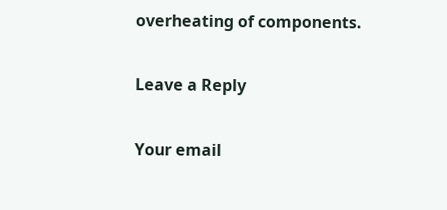overheating of components.

Leave a Reply

Your email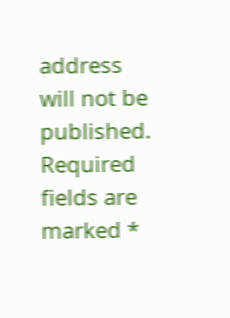address will not be published. Required fields are marked *